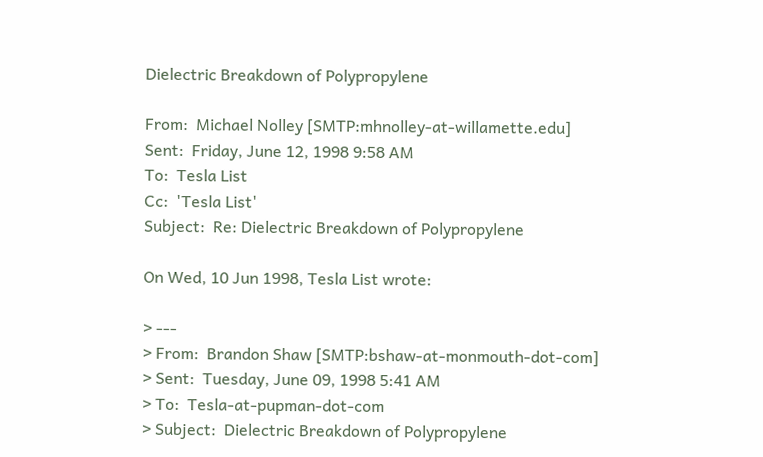Dielectric Breakdown of Polypropylene

From:  Michael Nolley [SMTP:mhnolley-at-willamette.edu]
Sent:  Friday, June 12, 1998 9:58 AM
To:  Tesla List
Cc:  'Tesla List'
Subject:  Re: Dielectric Breakdown of Polypropylene

On Wed, 10 Jun 1998, Tesla List wrote:

> ---
> From:  Brandon Shaw [SMTP:bshaw-at-monmouth-dot-com]
> Sent:  Tuesday, June 09, 1998 5:41 AM
> To:  Tesla-at-pupman-dot-com
> Subject:  Dielectric Breakdown of Polypropylene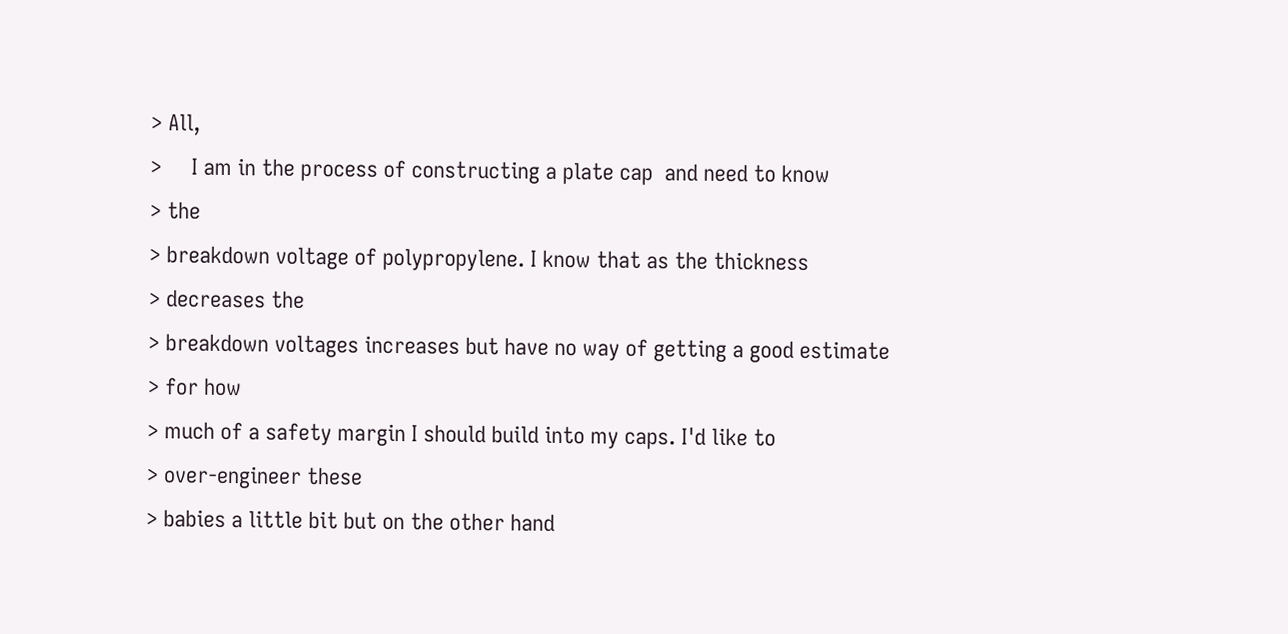> All,
>     I am in the process of constructing a plate cap  and need to know
> the
> breakdown voltage of polypropylene. I know that as the thickness
> decreases the
> breakdown voltages increases but have no way of getting a good estimate
> for how
> much of a safety margin I should build into my caps. I'd like to
> over-engineer these
> babies a little bit but on the other hand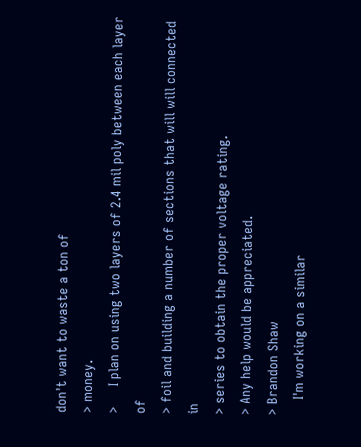don't want to waste a ton of
> money.
>     I plan on using two layers of 2.4 mil poly between each layer of
> foil and building a number of sections that will will connected in
> series to obtain the proper voltage rating.
> Any help would be appreciated.
> Brandon Shaw
    I'm working on a similar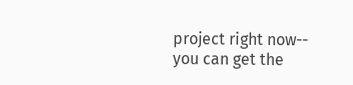project right now-- you can get the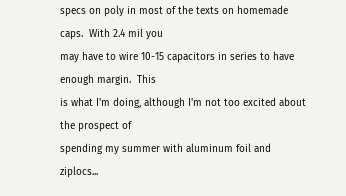specs on poly in most of the texts on homemade caps.  With 2.4 mil you
may have to wire 10-15 capacitors in series to have enough margin.  This
is what I'm doing, although I'm not too excited about the prospect of
spending my summer with aluminum foil and ziplocs...